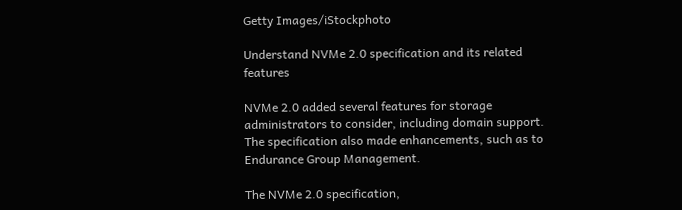Getty Images/iStockphoto

Understand NVMe 2.0 specification and its related features

NVMe 2.0 added several features for storage administrators to consider, including domain support. The specification also made enhancements, such as to Endurance Group Management.

The NVMe 2.0 specification,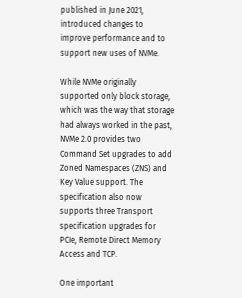published in June 2021, introduced changes to improve performance and to support new uses of NVMe.

While NVMe originally supported only block storage, which was the way that storage had always worked in the past, NVMe 2.0 provides two Command Set upgrades to add Zoned Namespaces (ZNS) and Key Value support. The specification also now supports three Transport specification upgrades for PCIe, Remote Direct Memory Access and TCP.

One important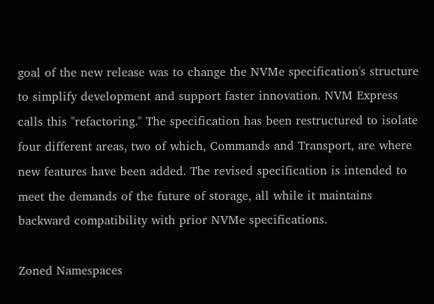goal of the new release was to change the NVMe specification's structure to simplify development and support faster innovation. NVM Express calls this "refactoring." The specification has been restructured to isolate four different areas, two of which, Commands and Transport, are where new features have been added. The revised specification is intended to meet the demands of the future of storage, all while it maintains backward compatibility with prior NVMe specifications.

Zoned Namespaces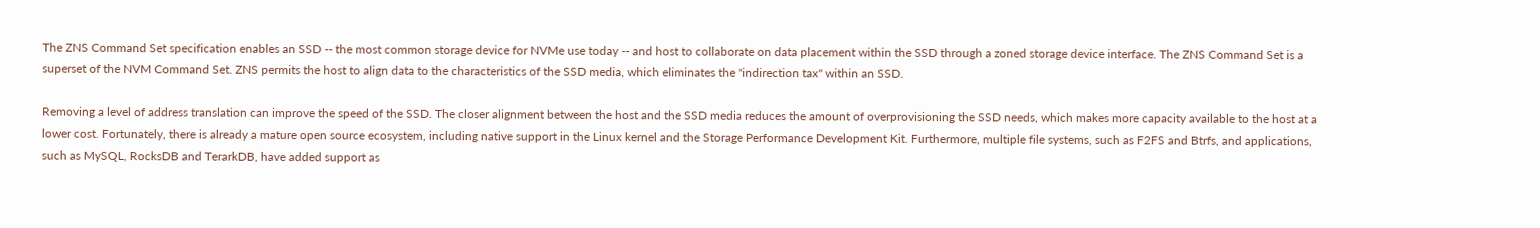The ZNS Command Set specification enables an SSD -- the most common storage device for NVMe use today -- and host to collaborate on data placement within the SSD through a zoned storage device interface. The ZNS Command Set is a superset of the NVM Command Set. ZNS permits the host to align data to the characteristics of the SSD media, which eliminates the "indirection tax" within an SSD.

Removing a level of address translation can improve the speed of the SSD. The closer alignment between the host and the SSD media reduces the amount of overprovisioning the SSD needs, which makes more capacity available to the host at a lower cost. Fortunately, there is already a mature open source ecosystem, including native support in the Linux kernel and the Storage Performance Development Kit. Furthermore, multiple file systems, such as F2FS and Btrfs, and applications, such as MySQL, RocksDB and TerarkDB, have added support as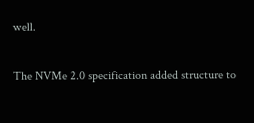well.

The NVMe 2.0 specification added structure to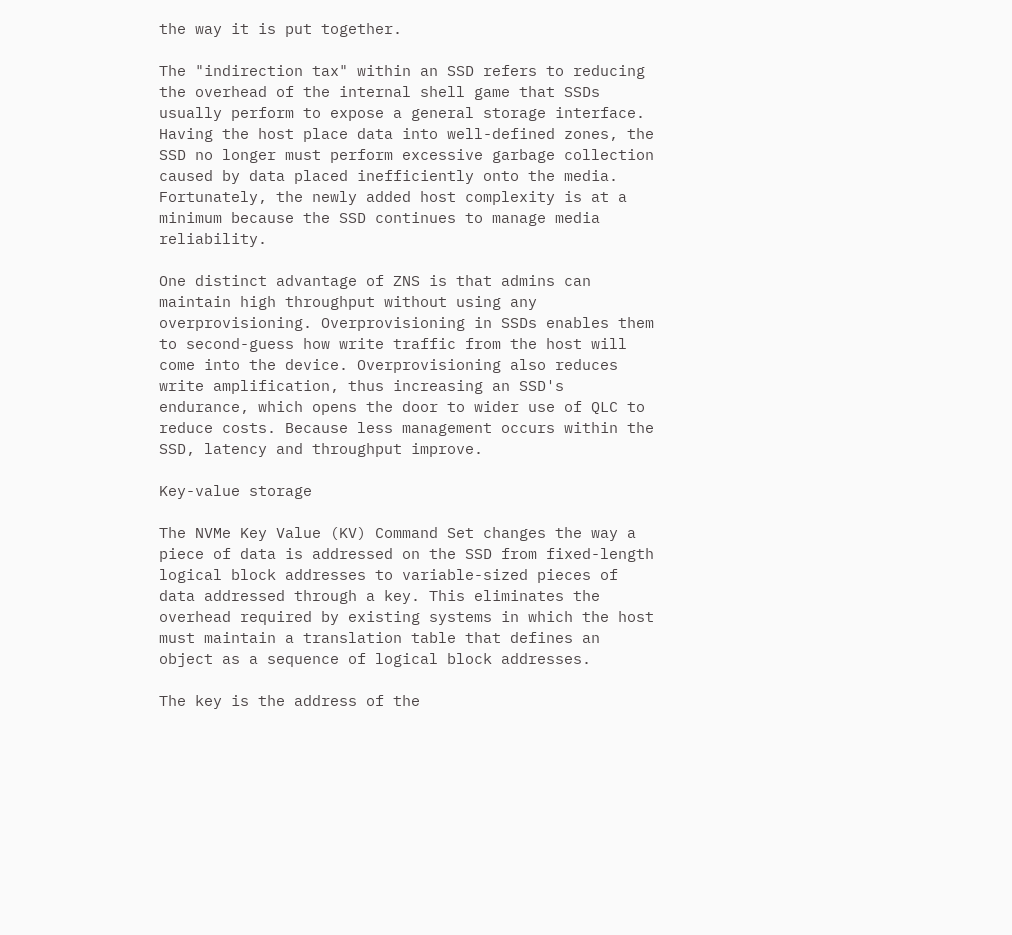the way it is put together.

The "indirection tax" within an SSD refers to reducing the overhead of the internal shell game that SSDs usually perform to expose a general storage interface. Having the host place data into well-defined zones, the SSD no longer must perform excessive garbage collection caused by data placed inefficiently onto the media. Fortunately, the newly added host complexity is at a minimum because the SSD continues to manage media reliability.

One distinct advantage of ZNS is that admins can maintain high throughput without using any overprovisioning. Overprovisioning in SSDs enables them to second-guess how write traffic from the host will come into the device. Overprovisioning also reduces write amplification, thus increasing an SSD's endurance, which opens the door to wider use of QLC to reduce costs. Because less management occurs within the SSD, latency and throughput improve.

Key-value storage

The NVMe Key Value (KV) Command Set changes the way a piece of data is addressed on the SSD from fixed-length logical block addresses to variable-sized pieces of data addressed through a key. This eliminates the overhead required by existing systems in which the host must maintain a translation table that defines an object as a sequence of logical block addresses.

The key is the address of the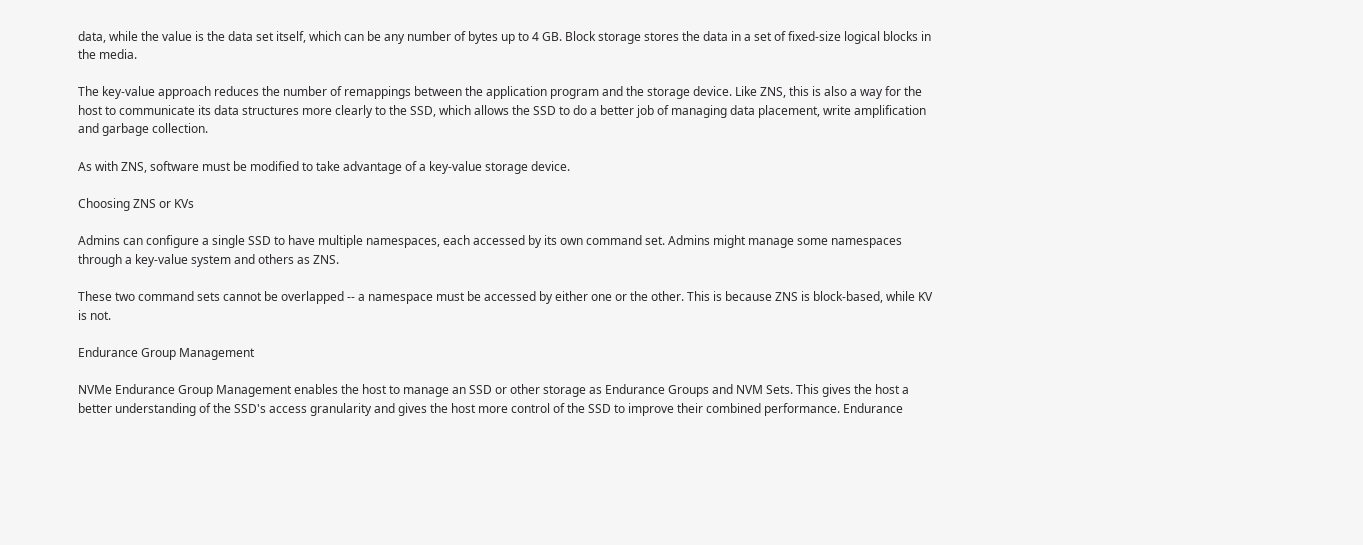data, while the value is the data set itself, which can be any number of bytes up to 4 GB. Block storage stores the data in a set of fixed-size logical blocks in the media.

The key-value approach reduces the number of remappings between the application program and the storage device. Like ZNS, this is also a way for the host to communicate its data structures more clearly to the SSD, which allows the SSD to do a better job of managing data placement, write amplification and garbage collection.

As with ZNS, software must be modified to take advantage of a key-value storage device.

Choosing ZNS or KVs

Admins can configure a single SSD to have multiple namespaces, each accessed by its own command set. Admins might manage some namespaces through a key-value system and others as ZNS.

These two command sets cannot be overlapped -- a namespace must be accessed by either one or the other. This is because ZNS is block-based, while KV is not.

Endurance Group Management

NVMe Endurance Group Management enables the host to manage an SSD or other storage as Endurance Groups and NVM Sets. This gives the host a better understanding of the SSD's access granularity and gives the host more control of the SSD to improve their combined performance. Endurance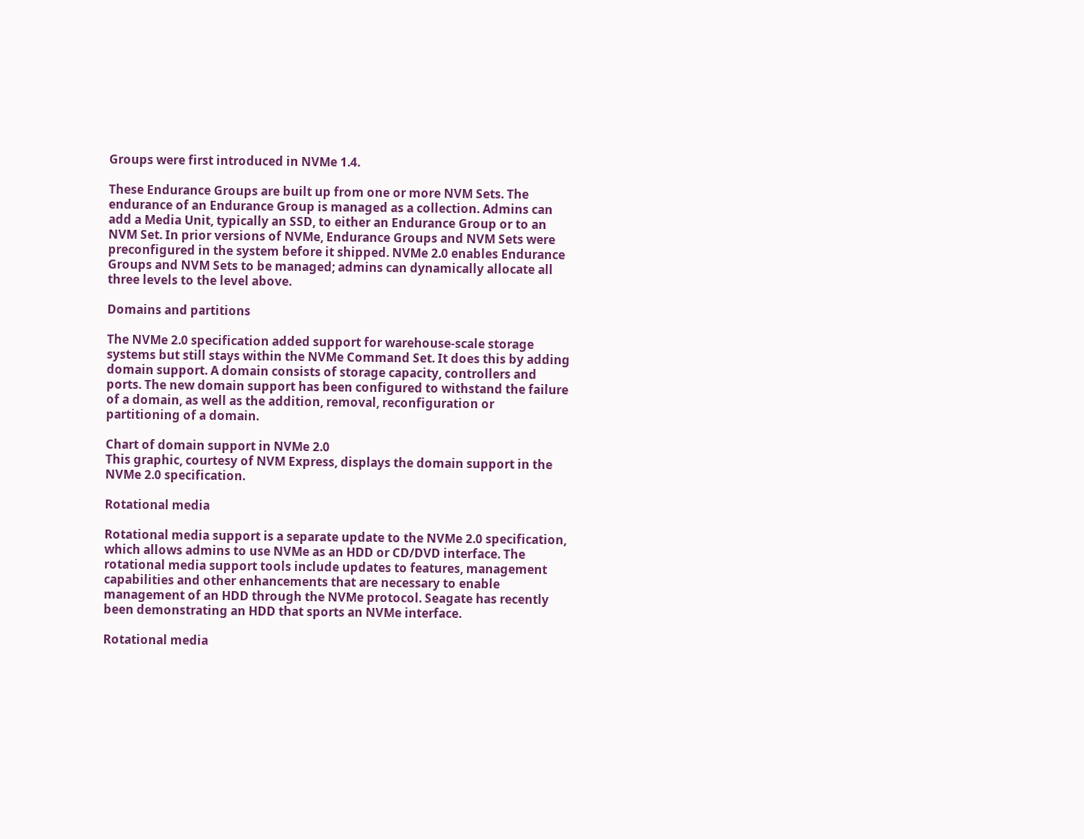Groups were first introduced in NVMe 1.4.

These Endurance Groups are built up from one or more NVM Sets. The endurance of an Endurance Group is managed as a collection. Admins can add a Media Unit, typically an SSD, to either an Endurance Group or to an NVM Set. In prior versions of NVMe, Endurance Groups and NVM Sets were preconfigured in the system before it shipped. NVMe 2.0 enables Endurance Groups and NVM Sets to be managed; admins can dynamically allocate all three levels to the level above.

Domains and partitions

The NVMe 2.0 specification added support for warehouse-scale storage systems but still stays within the NVMe Command Set. It does this by adding domain support. A domain consists of storage capacity, controllers and ports. The new domain support has been configured to withstand the failure of a domain, as well as the addition, removal, reconfiguration or partitioning of a domain.

Chart of domain support in NVMe 2.0
This graphic, courtesy of NVM Express, displays the domain support in the NVMe 2.0 specification.

Rotational media

Rotational media support is a separate update to the NVMe 2.0 specification, which allows admins to use NVMe as an HDD or CD/DVD interface. The rotational media support tools include updates to features, management capabilities and other enhancements that are necessary to enable management of an HDD through the NVMe protocol. Seagate has recently been demonstrating an HDD that sports an NVMe interface.

Rotational media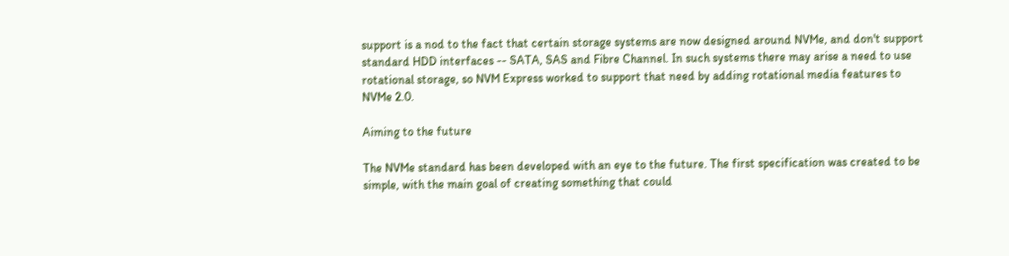support is a nod to the fact that certain storage systems are now designed around NVMe, and don't support standard HDD interfaces -- SATA, SAS and Fibre Channel. In such systems there may arise a need to use rotational storage, so NVM Express worked to support that need by adding rotational media features to NVMe 2.0.

Aiming to the future

The NVMe standard has been developed with an eye to the future. The first specification was created to be simple, with the main goal of creating something that could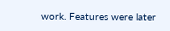work. Features were later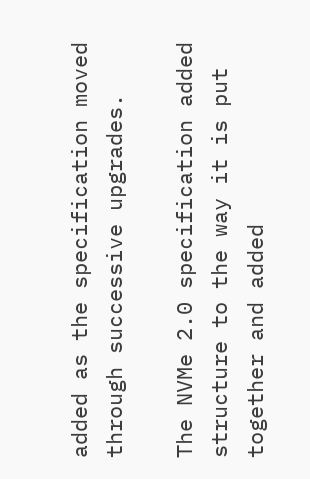added as the specification moved through successive upgrades.

The NVMe 2.0 specification added structure to the way it is put together and added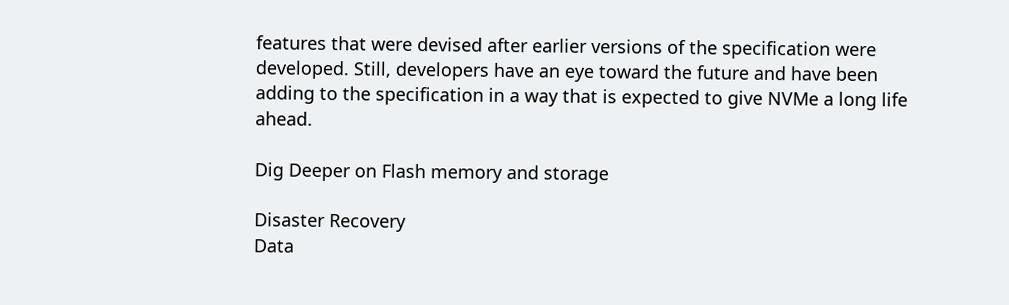features that were devised after earlier versions of the specification were developed. Still, developers have an eye toward the future and have been adding to the specification in a way that is expected to give NVMe a long life ahead.

Dig Deeper on Flash memory and storage

Disaster Recovery
Data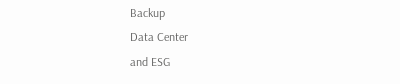Backup
Data Center
and ESG